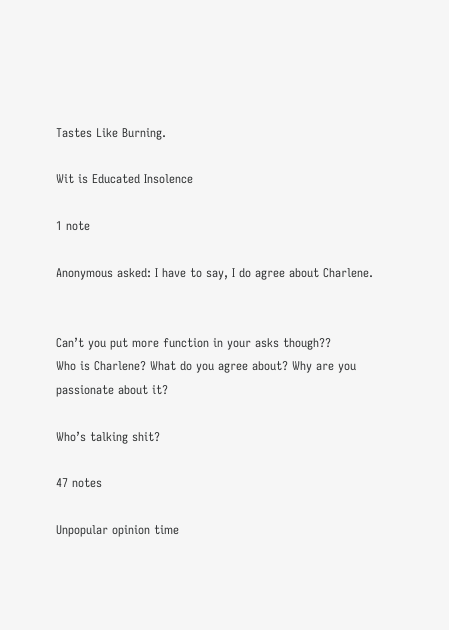Tastes Like Burning.

Wit is Educated Insolence

1 note

Anonymous asked: I have to say, I do agree about Charlene.


Can’t you put more function in your asks though??
Who is Charlene? What do you agree about? Why are you passionate about it?

Who’s talking shit?

47 notes

Unpopular opinion time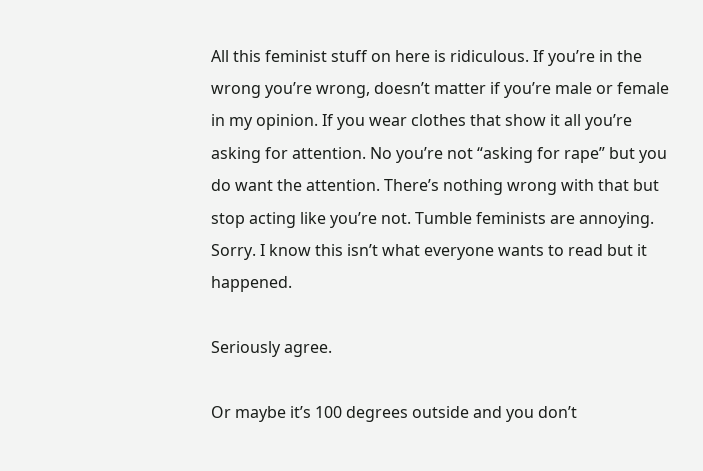All this feminist stuff on here is ridiculous. If you’re in the wrong you’re wrong, doesn’t matter if you’re male or female in my opinion. If you wear clothes that show it all you’re asking for attention. No you’re not “asking for rape” but you do want the attention. There’s nothing wrong with that but stop acting like you’re not. Tumble feminists are annoying. Sorry. I know this isn’t what everyone wants to read but it happened.

Seriously agree.

Or maybe it’s 100 degrees outside and you don’t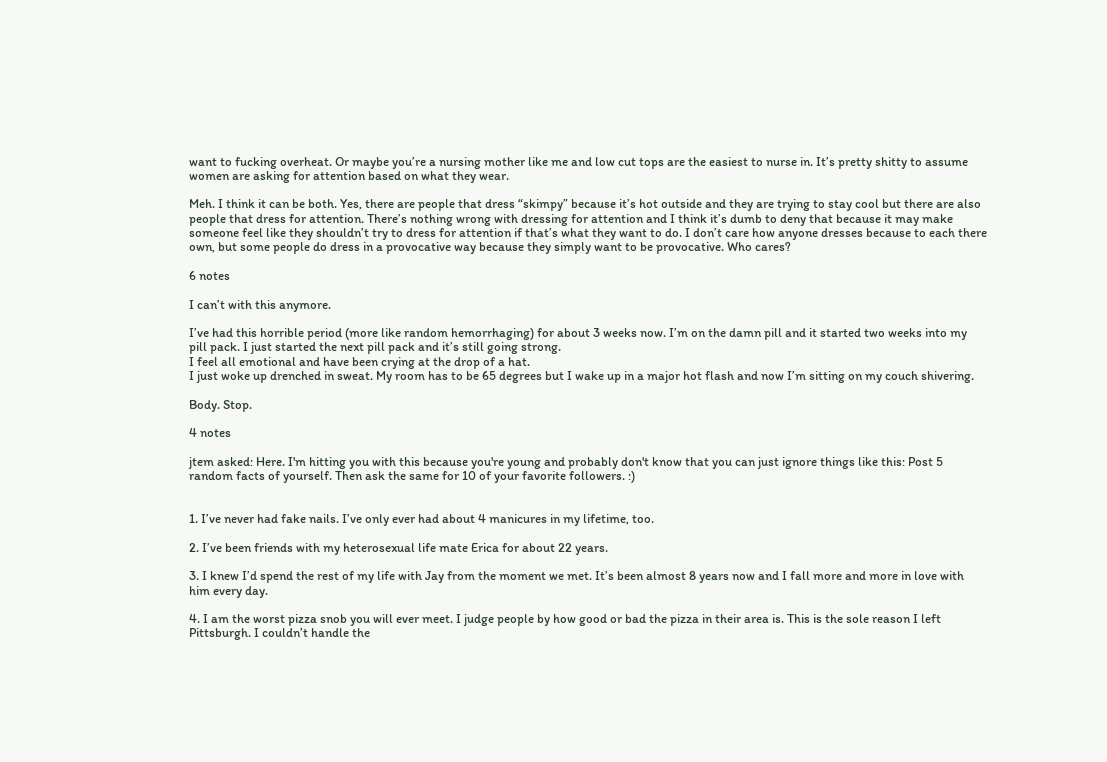want to fucking overheat. Or maybe you’re a nursing mother like me and low cut tops are the easiest to nurse in. It’s pretty shitty to assume women are asking for attention based on what they wear.

Meh. I think it can be both. Yes, there are people that dress “skimpy” because it’s hot outside and they are trying to stay cool but there are also people that dress for attention. There’s nothing wrong with dressing for attention and I think it’s dumb to deny that because it may make someone feel like they shouldn’t try to dress for attention if that’s what they want to do. I don’t care how anyone dresses because to each there own, but some people do dress in a provocative way because they simply want to be provocative. Who cares?

6 notes

I can’t with this anymore.

I’ve had this horrible period (more like random hemorrhaging) for about 3 weeks now. I’m on the damn pill and it started two weeks into my pill pack. I just started the next pill pack and it’s still going strong.
I feel all emotional and have been crying at the drop of a hat.
I just woke up drenched in sweat. My room has to be 65 degrees but I wake up in a major hot flash and now I’m sitting on my couch shivering.

Body. Stop.

4 notes

jtem asked: Here. I'm hitting you with this because you're young and probably don't know that you can just ignore things like this: Post 5 random facts of yourself. Then ask the same for 10 of your favorite followers. :)


1. I’ve never had fake nails. I’ve only ever had about 4 manicures in my lifetime, too.

2. I’ve been friends with my heterosexual life mate Erica for about 22 years.

3. I knew I’d spend the rest of my life with Jay from the moment we met. It’s been almost 8 years now and I fall more and more in love with him every day.

4. I am the worst pizza snob you will ever meet. I judge people by how good or bad the pizza in their area is. This is the sole reason I left Pittsburgh. I couldn’t handle the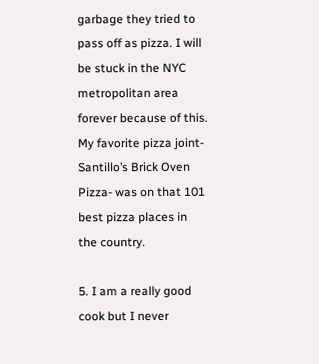garbage they tried to pass off as pizza. I will be stuck in the NYC metropolitan area forever because of this. My favorite pizza joint- Santillo’s Brick Oven Pizza- was on that 101 best pizza places in the country.

5. I am a really good cook but I never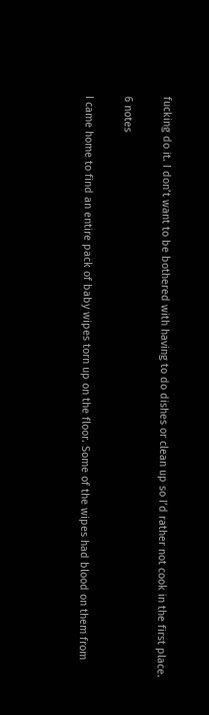fucking do it. I don’t want to be bothered with having to do dishes or clean up so I’d rather not cook in the first place.

6 notes

I came home to find an entire pack of baby wipes torn up on the floor. Some of the wipes had blood on them from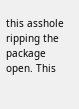this asshole ripping the package open. This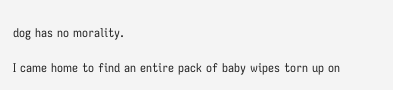dog has no morality.

I came home to find an entire pack of baby wipes torn up on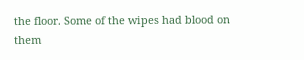the floor. Some of the wipes had blood on them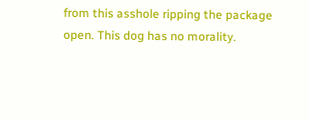from this asshole ripping the package open. This dog has no morality.